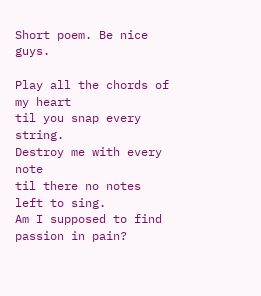Short poem. Be nice guys.

Play all the chords of my heart
til you snap every string.
Destroy me with every note
til there no notes left to sing.
Am I supposed to find passion in pain?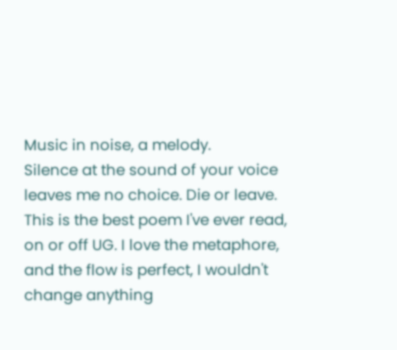Music in noise, a melody.
Silence at the sound of your voice
leaves me no choice. Die or leave.
This is the best poem I've ever read, on or off UG. I love the metaphore, and the flow is perfect, I wouldn't change anything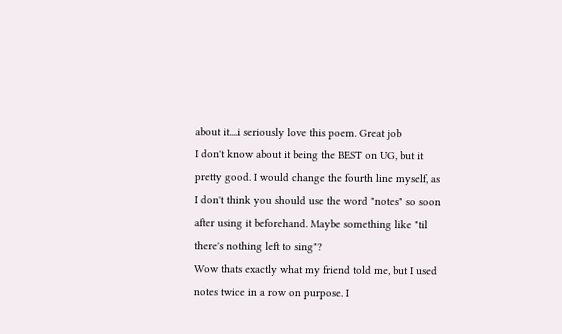about it....i seriously love this poem. Great job
I don't know about it being the BEST on UG, but it pretty good. I would change the fourth line myself, as I don't think you should use the word "notes" so soon after using it beforehand. Maybe something like "til there's nothing left to sing"?
Wow thats exactly what my friend told me, but I used notes twice in a row on purpose. I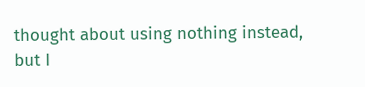thought about using nothing instead, but I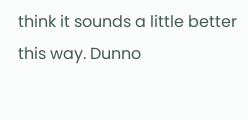think it sounds a little better this way. Dunno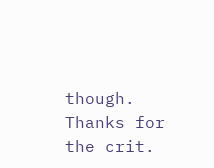though. Thanks for the crit.